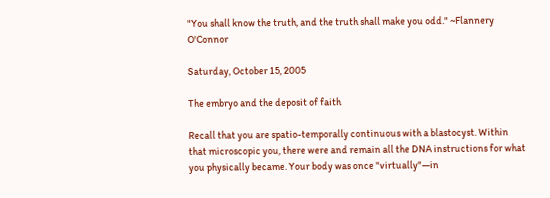"You shall know the truth, and the truth shall make you odd." ~Flannery O'Connor

Saturday, October 15, 2005

The embryo and the deposit of faith

Recall that you are spatio-temporally continuous with a blastocyst. Within that microscopic you, there were and remain all the DNA instructions for what you physically became. Your body was once "virtually"—in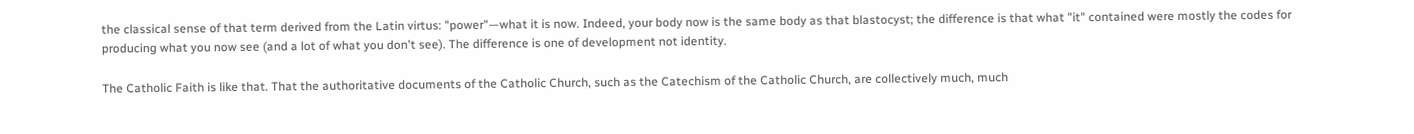the classical sense of that term derived from the Latin virtus: "power"—what it is now. Indeed, your body now is the same body as that blastocyst; the difference is that what "it" contained were mostly the codes for producing what you now see (and a lot of what you don't see). The difference is one of development not identity.

The Catholic Faith is like that. That the authoritative documents of the Catholic Church, such as the Catechism of the Catholic Church, are collectively much, much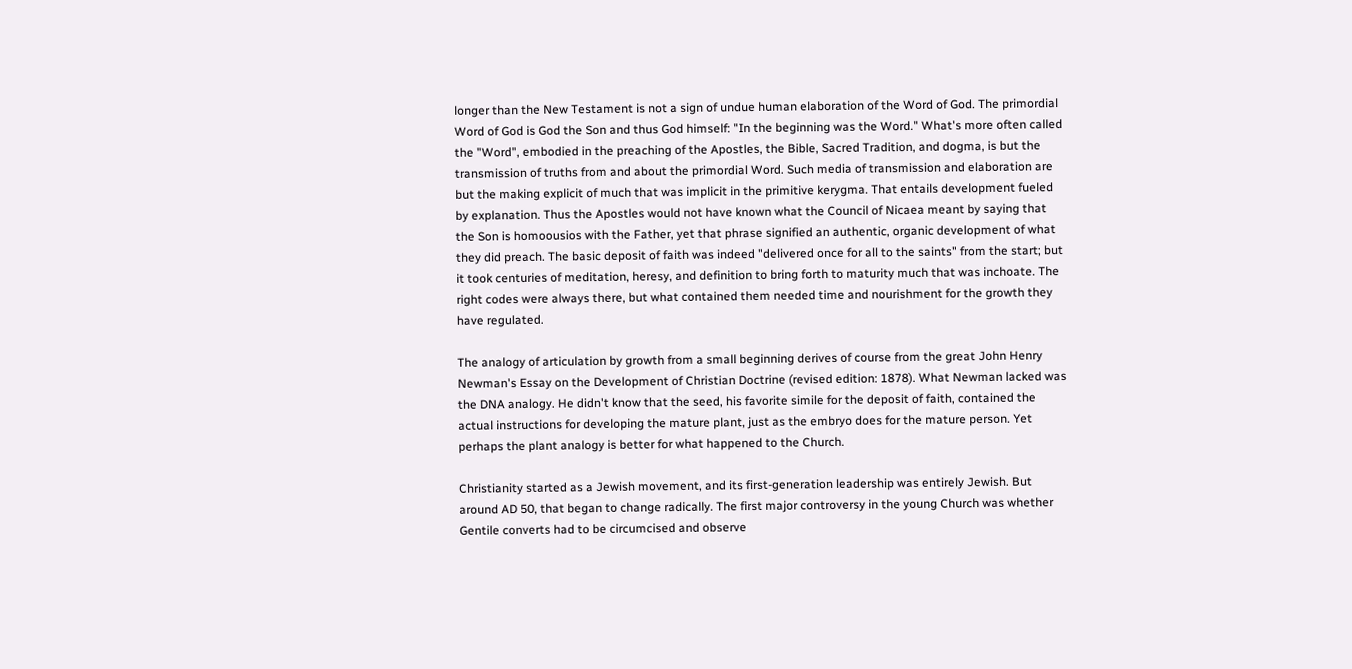longer than the New Testament is not a sign of undue human elaboration of the Word of God. The primordial Word of God is God the Son and thus God himself: "In the beginning was the Word." What's more often called the "Word", embodied in the preaching of the Apostles, the Bible, Sacred Tradition, and dogma, is but the transmission of truths from and about the primordial Word. Such media of transmission and elaboration are but the making explicit of much that was implicit in the primitive kerygma. That entails development fueled by explanation. Thus the Apostles would not have known what the Council of Nicaea meant by saying that the Son is homoousios with the Father, yet that phrase signified an authentic, organic development of what they did preach. The basic deposit of faith was indeed "delivered once for all to the saints" from the start; but it took centuries of meditation, heresy, and definition to bring forth to maturity much that was inchoate. The right codes were always there, but what contained them needed time and nourishment for the growth they have regulated.

The analogy of articulation by growth from a small beginning derives of course from the great John Henry Newman's Essay on the Development of Christian Doctrine (revised edition: 1878). What Newman lacked was the DNA analogy. He didn't know that the seed, his favorite simile for the deposit of faith, contained the actual instructions for developing the mature plant, just as the embryo does for the mature person. Yet perhaps the plant analogy is better for what happened to the Church.

Christianity started as a Jewish movement, and its first-generation leadership was entirely Jewish. But around AD 50, that began to change radically. The first major controversy in the young Church was whether Gentile converts had to be circumcised and observe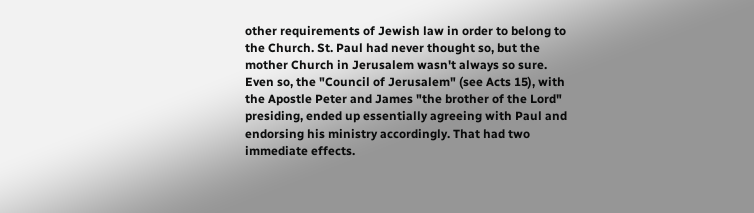other requirements of Jewish law in order to belong to the Church. St. Paul had never thought so, but the mother Church in Jerusalem wasn't always so sure. Even so, the "Council of Jerusalem" (see Acts 15), with the Apostle Peter and James "the brother of the Lord" presiding, ended up essentially agreeing with Paul and endorsing his ministry accordingly. That had two immediate effects.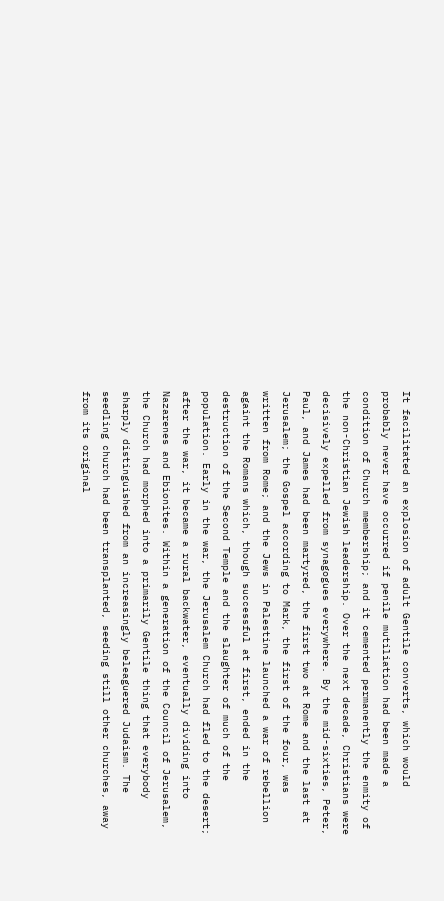It facilitated an explosion of adult Gentile converts, which would probably never have occurred if penile mutiliation had been made a condition of Church membership; and it cemented permanently the enmity of the non-Christian Jewish leadership. Over the next decade, Christians were decisively expelled from synagogues everywhere. By the mid-sixties, Peter, Paul, and James had been martyred, the first two at Rome and the last at Jerusalem; the Gospel according to Mark, the first of the four, was written from Rome; and the Jews in Palestine launched a war of rebellion againt the Romans which, though successful at first, ended in the destruction of the Second Temple and the slaughter of much of the population. Early in the war, the Jerusalem Church had fled to the desert; after the war, it became a rural backwater, eventually dividing into Nazarenes and Ebionites. Within a generation of the Council of Jerusalem, the Church had morphed into a primarily Gentile thing that everybody sharply distinguished from an increasingly beleaguered Judaism. The seedling church had been transplanted, seeding still other churches, away from its original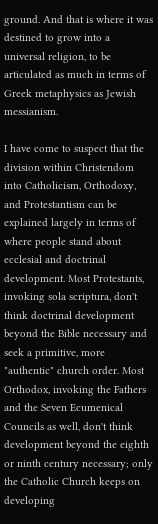ground. And that is where it was destined to grow into a universal religion, to be articulated as much in terms of Greek metaphysics as Jewish messianism.

I have come to suspect that the division within Christendom into Catholicism, Orthodoxy, and Protestantism can be explained largely in terms of where people stand about ecclesial and doctrinal development. Most Protestants, invoking sola scriptura, don't think doctrinal development beyond the Bible necessary and seek a primitive, more "authentic" church order. Most Orthodox, invoking the Fathers and the Seven Ecumenical Councils as well, don't think development beyond the eighth or ninth century necessary; only the Catholic Church keeps on developing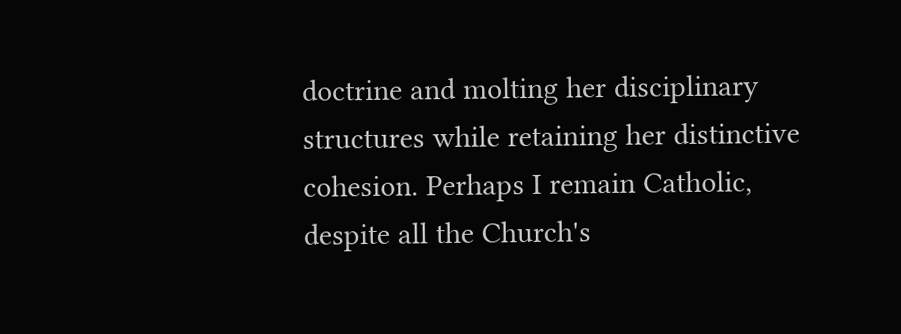doctrine and molting her disciplinary structures while retaining her distinctive cohesion. Perhaps I remain Catholic, despite all the Church's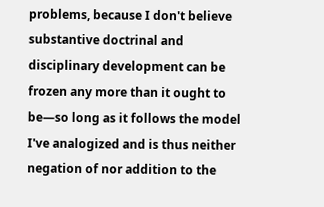problems, because I don't believe substantive doctrinal and disciplinary development can be frozen any more than it ought to be—so long as it follows the model I've analogized and is thus neither negation of nor addition to the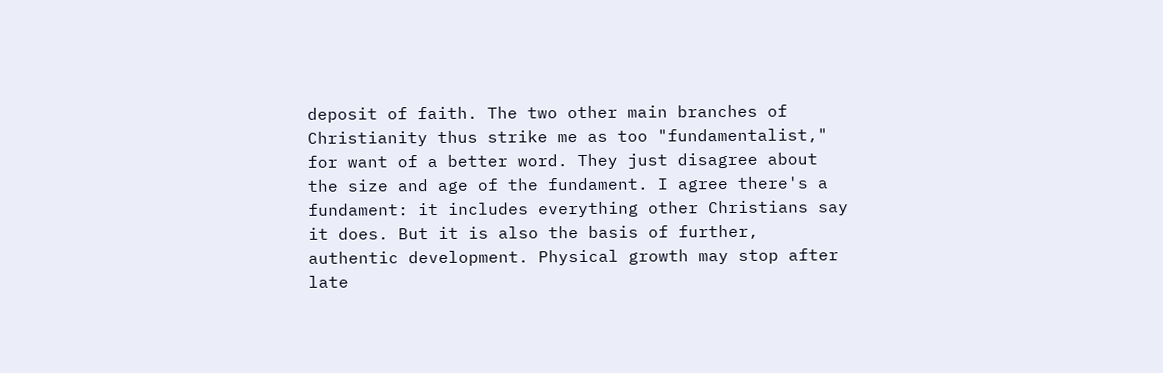deposit of faith. The two other main branches of Christianity thus strike me as too "fundamentalist," for want of a better word. They just disagree about the size and age of the fundament. I agree there's a fundament: it includes everything other Christians say it does. But it is also the basis of further, authentic development. Physical growth may stop after late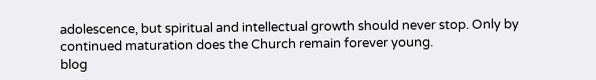adolescence, but spiritual and intellectual growth should never stop. Only by continued maturation does the Church remain forever young.
blog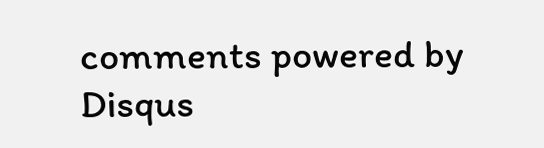comments powered by Disqus